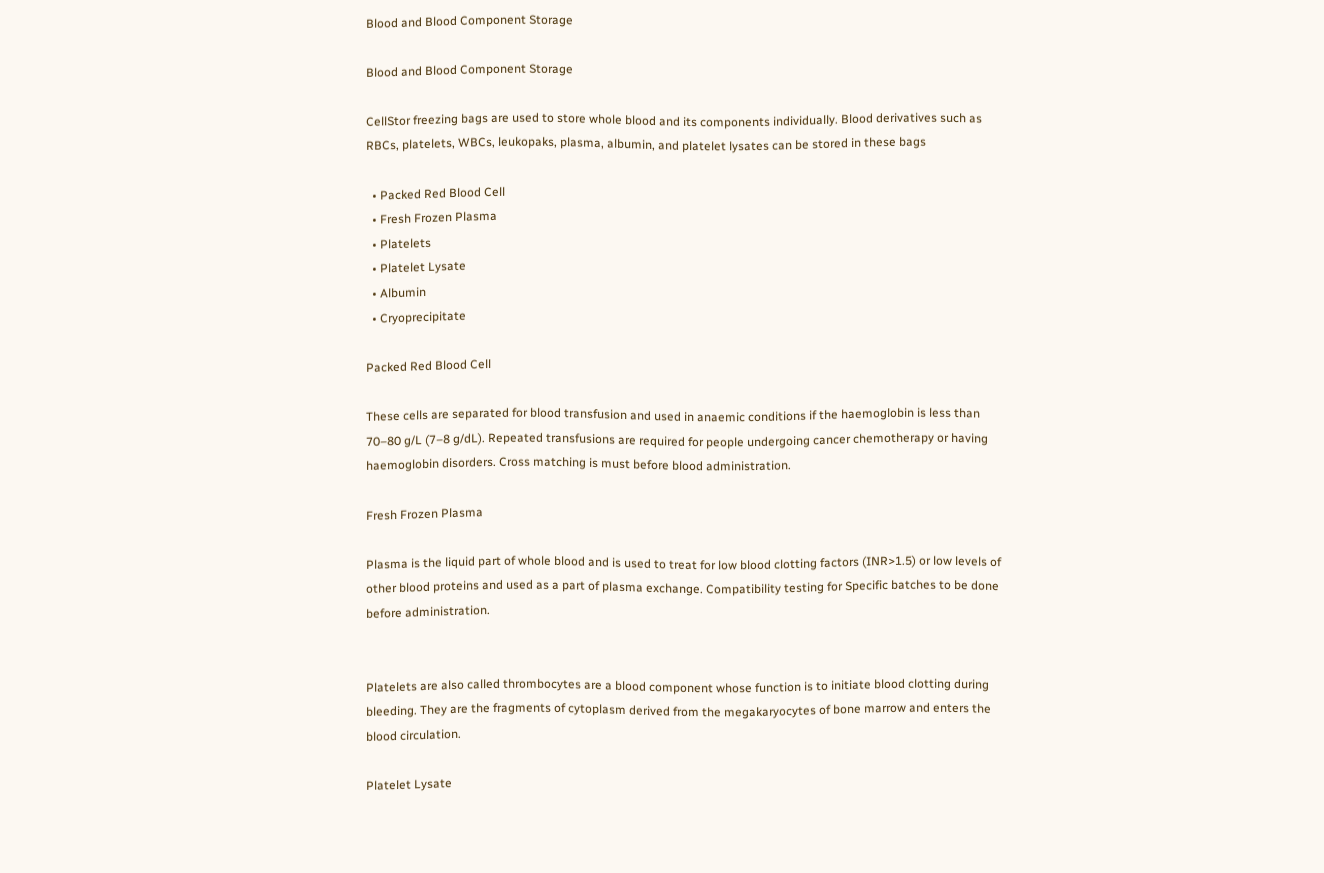Blood and Blood Component Storage

Blood and Blood Component Storage

CellStor freezing bags are used to store whole blood and its components individually. Blood derivatives such as RBCs, platelets, WBCs, leukopaks, plasma, albumin, and platelet lysates can be stored in these bags

  • Packed Red Blood Cell
  • Fresh Frozen Plasma
  • Platelets
  • Platelet Lysate
  • Albumin
  • Cryoprecipitate

Packed Red Blood Cell

These cells are separated for blood transfusion and used in anaemic conditions if the haemoglobin is less than 70–80 g/L (7–8 g/dL). Repeated transfusions are required for people undergoing cancer chemotherapy or having haemoglobin disorders. Cross matching is must before blood administration.

Fresh Frozen Plasma

Plasma is the liquid part of whole blood and is used to treat for low blood clotting factors (INR>1.5) or low levels of other blood proteins and used as a part of plasma exchange. Compatibility testing for Specific batches to be done before administration.


Platelets are also called thrombocytes are a blood component whose function is to initiate blood clotting during bleeding. They are the fragments of cytoplasm derived from the megakaryocytes of bone marrow and enters the blood circulation.

Platelet Lysate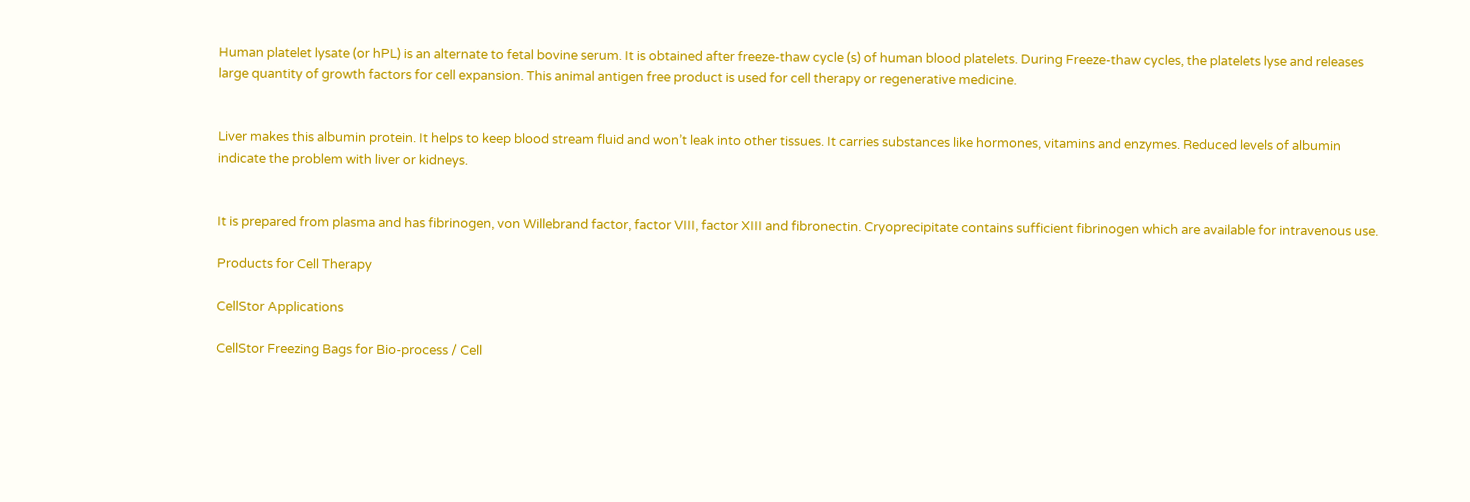Human platelet lysate (or hPL) is an alternate to fetal bovine serum. It is obtained after freeze-thaw cycle (s) of human blood platelets. During Freeze-thaw cycles, the platelets lyse and releases large quantity of growth factors for cell expansion. This animal antigen free product is used for cell therapy or regenerative medicine.


Liver makes this albumin protein. It helps to keep blood stream fluid and won’t leak into other tissues. It carries substances like hormones, vitamins and enzymes. Reduced levels of albumin indicate the problem with liver or kidneys.


It is prepared from plasma and has fibrinogen, von Willebrand factor, factor VIII, factor XIII and fibronectin. Cryoprecipitate contains sufficient fibrinogen which are available for intravenous use.

Products for Cell Therapy

CellStor Applications

CellStor Freezing Bags for Bio-process / Cell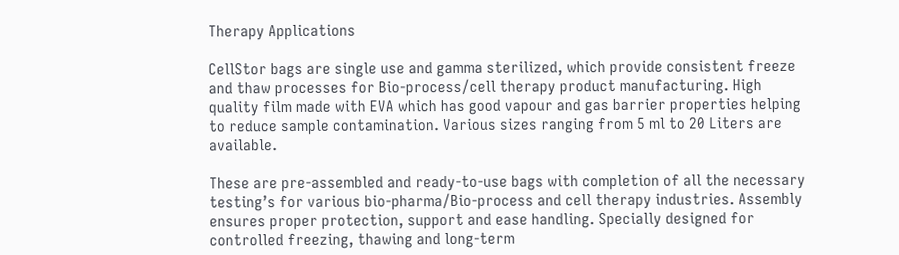Therapy Applications

CellStor bags are single use and gamma sterilized, which provide consistent freeze and thaw processes for Bio-process/cell therapy product manufacturing. High quality film made with EVA which has good vapour and gas barrier properties helping to reduce sample contamination. Various sizes ranging from 5 ml to 20 Liters are available.

These are pre-assembled and ready-to-use bags with completion of all the necessary testing’s for various bio-pharma/Bio-process and cell therapy industries. Assembly ensures proper protection, support and ease handling. Specially designed for controlled freezing, thawing and long-term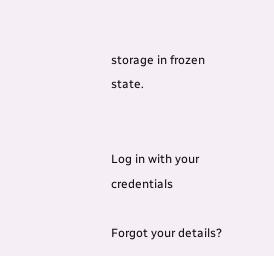storage in frozen state.


Log in with your credentials

Forgot your details?